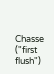Chasse ("first flush")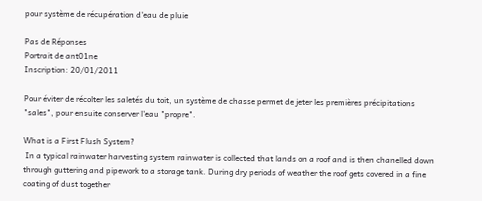pour système de récupération d'eau de pluie

Pas de Réponses
Portrait de ant01ne
Inscription: 20/01/2011

Pour éviter de récolter les saletés du toit, un système de chasse permet de jeter les premières précipitations "sales", pour ensuite conserver l'eau "propre".

What is a First Flush System?
 In a typical rainwater harvesting system rainwater is collected that lands on a roof and is then chanelled down through guttering and pipework to a storage tank. During dry periods of weather the roof gets covered in a fine coating of dust together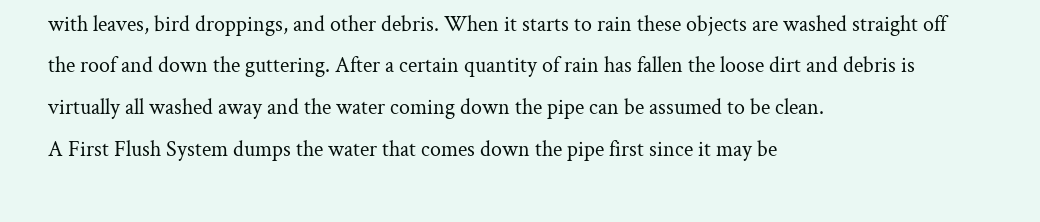with leaves, bird droppings, and other debris. When it starts to rain these objects are washed straight off the roof and down the guttering. After a certain quantity of rain has fallen the loose dirt and debris is virtually all washed away and the water coming down the pipe can be assumed to be clean.
A First Flush System dumps the water that comes down the pipe first since it may be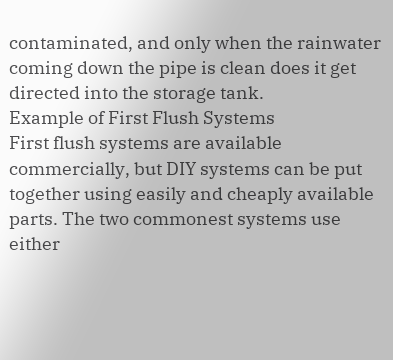contaminated, and only when the rainwater coming down the pipe is clean does it get directed into the storage tank.
Example of First Flush Systems
First flush systems are available commercially, but DIY systems can be put together using easily and cheaply available parts. The two commonest systems use either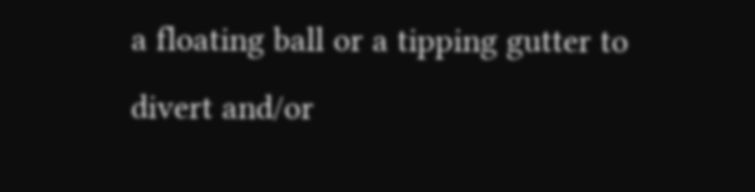a floating ball or a tipping gutter to divert and/or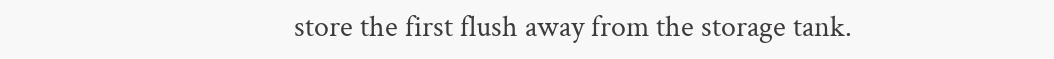store the first flush away from the storage tank.